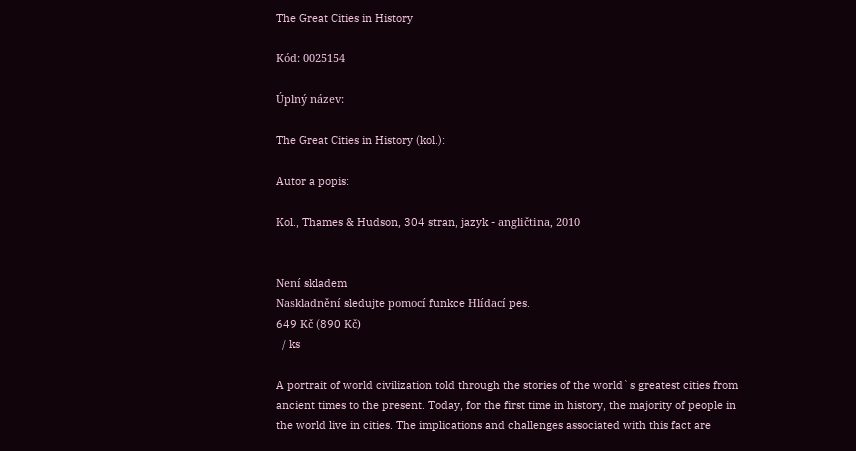The Great Cities in History

Kód: 0025154

Úplný název:

The Great Cities in History (kol.):

Autor a popis:

Kol., Thames & Hudson, 304 stran, jazyk - angličtina, 2010


Není skladem
Naskladnění sledujte pomocí funkce Hlídací pes.
649 Kč (890 Kč)
  / ks

A portrait of world civilization told through the stories of the world`s greatest cities from ancient times to the present. Today, for the first time in history, the majority of people in the world live in cities. The implications and challenges associated with this fact are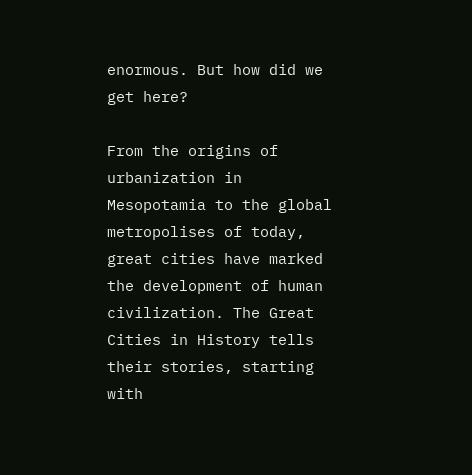enormous. But how did we get here?

From the origins of urbanization in Mesopotamia to the global metropolises of today, great cities have marked the development of human civilization. The Great Cities in History tells their stories, starting with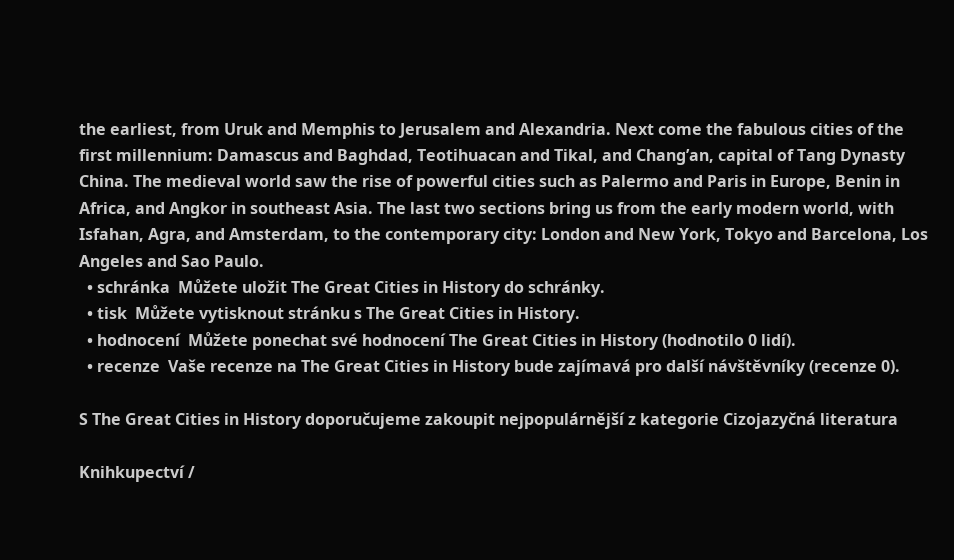the earliest, from Uruk and Memphis to Jerusalem and Alexandria. Next come the fabulous cities of the first millennium: Damascus and Baghdad, Teotihuacan and Tikal, and Chang’an, capital of Tang Dynasty China. The medieval world saw the rise of powerful cities such as Palermo and Paris in Europe, Benin in Africa, and Angkor in southeast Asia. The last two sections bring us from the early modern world, with Isfahan, Agra, and Amsterdam, to the contemporary city: London and New York, Tokyo and Barcelona, Los Angeles and Sao Paulo.
  • schránka  Můžete uložit The Great Cities in History do schránky.
  • tisk  Můžete vytisknout stránku s The Great Cities in History.
  • hodnocení  Můžete ponechat své hodnocení The Great Cities in History (hodnotilo 0 lidí).
  • recenze  Vaše recenze na The Great Cities in History bude zajímavá pro další návštěvníky (recenze 0).

S The Great Cities in History doporučujeme zakoupit nejpopulárnější z kategorie Cizojazyčná literatura

Knihkupectví /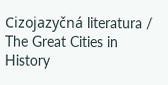Cizojazyčná literatura / The Great Cities in History